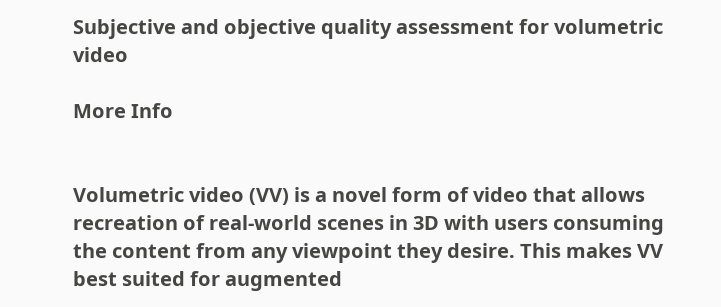Subjective and objective quality assessment for volumetric video

More Info


Volumetric video (VV) is a novel form of video that allows recreation of real-world scenes in 3D with users consuming the content from any viewpoint they desire. This makes VV best suited for augmented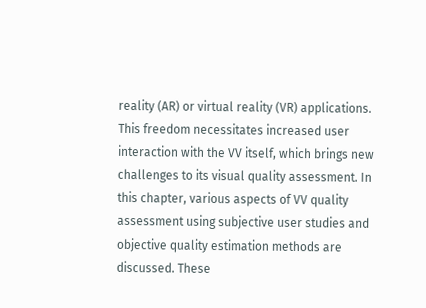reality (AR) or virtual reality (VR) applications. This freedom necessitates increased user interaction with the VV itself, which brings new challenges to its visual quality assessment. In this chapter, various aspects of VV quality assessment using subjective user studies and objective quality estimation methods are discussed. These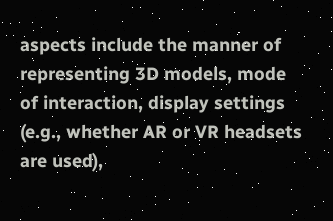aspects include the manner of representing 3D models, mode of interaction, display settings (e.g., whether AR or VR headsets are used),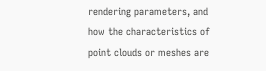rendering parameters, and how the characteristics of point clouds or meshes are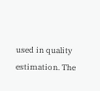used in quality estimation. The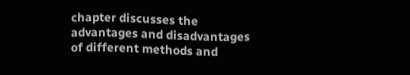chapter discusses the advantages and disadvantages of different methods and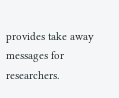provides take away messages for researchers.